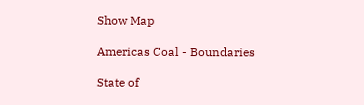Show Map

Americas Coal - Boundaries

State of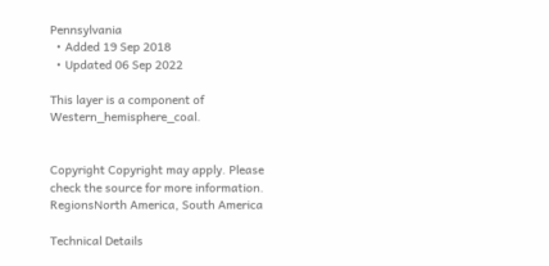Pennsylvania
  • Added 19 Sep 2018
  • Updated 06 Sep 2022

This layer is a component of Western_hemisphere_coal.


Copyright Copyright may apply. Please check the source for more information.
RegionsNorth America, South America

Technical Details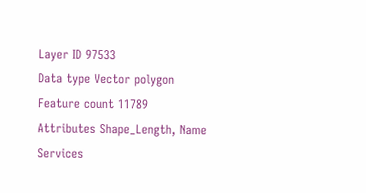Layer ID 97533
Data type Vector polygon
Feature count 11789
Attributes Shape_Length, Name
Services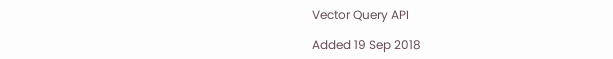Vector Query API

Added 19 Sep 2018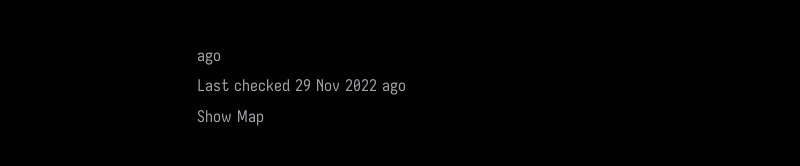ago
Last checked 29 Nov 2022 ago
Show Map